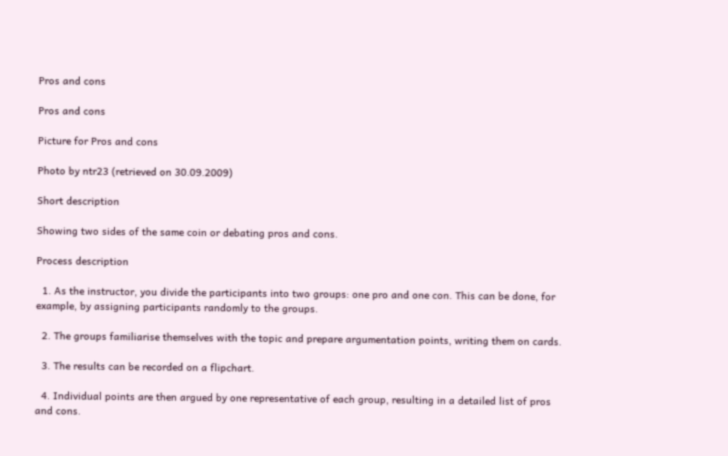Pros and cons

Pros and cons

Picture for Pros and cons

Photo by ntr23 (retrieved on 30.09.2009)

Short description

Showing two sides of the same coin or debating pros and cons.

Process description

  1. As the instructor, you divide the participants into two groups: one pro and one con. This can be done, for example, by assigning participants randomly to the groups.

  2. The groups familiarise themselves with the topic and prepare argumentation points, writing them on cards.

  3. The results can be recorded on a flipchart.

  4. Individual points are then argued by one representative of each group, resulting in a detailed list of pros and cons.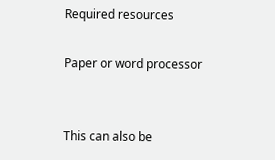Required resources

Paper or word processor


This can also be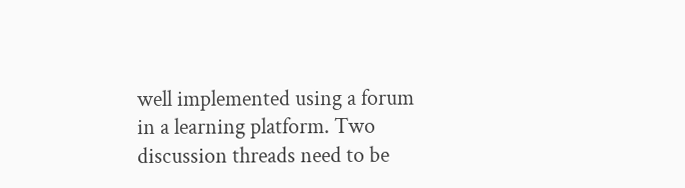well implemented using a forum in a learning platform. Two discussion threads need to be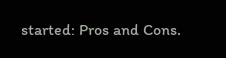started: Pros and Cons.